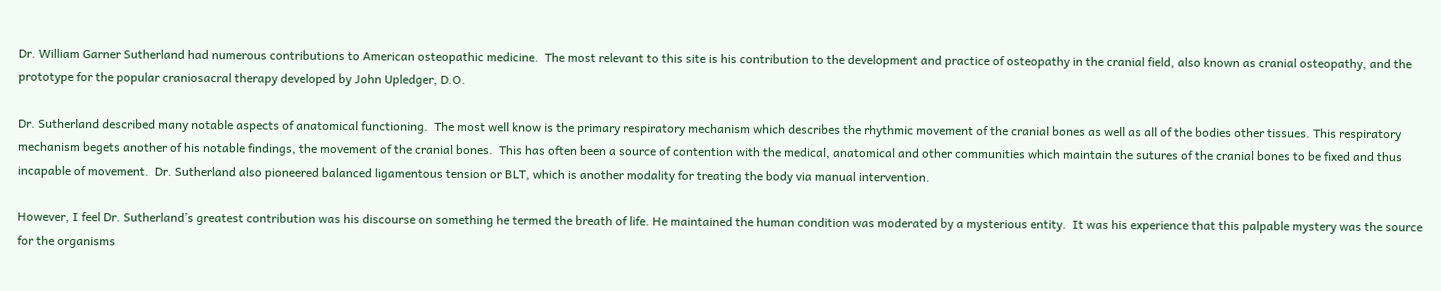Dr. William Garner Sutherland had numerous contributions to American osteopathic medicine.  The most relevant to this site is his contribution to the development and practice of osteopathy in the cranial field, also known as cranial osteopathy, and the prototype for the popular craniosacral therapy developed by John Upledger, D.O.

Dr. Sutherland described many notable aspects of anatomical functioning.  The most well know is the primary respiratory mechanism which describes the rhythmic movement of the cranial bones as well as all of the bodies other tissues. This respiratory mechanism begets another of his notable findings, the movement of the cranial bones.  This has often been a source of contention with the medical, anatomical and other communities which maintain the sutures of the cranial bones to be fixed and thus incapable of movement.  Dr. Sutherland also pioneered balanced ligamentous tension or BLT, which is another modality for treating the body via manual intervention.

However, I feel Dr. Sutherland’s greatest contribution was his discourse on something he termed the breath of life. He maintained the human condition was moderated by a mysterious entity.  It was his experience that this palpable mystery was the source for the organisms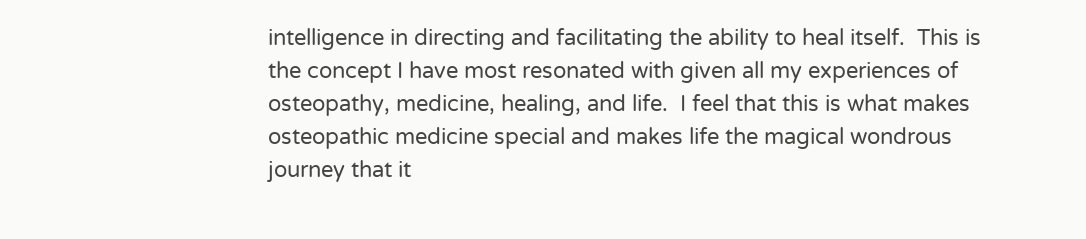intelligence in directing and facilitating the ability to heal itself.  This is the concept I have most resonated with given all my experiences of osteopathy, medicine, healing, and life.  I feel that this is what makes osteopathic medicine special and makes life the magical wondrous journey that it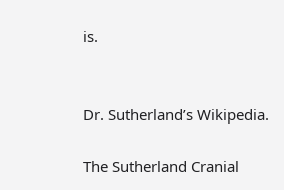is.


Dr. Sutherland’s Wikipedia.

The Sutherland Cranial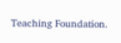Teaching Foundation.